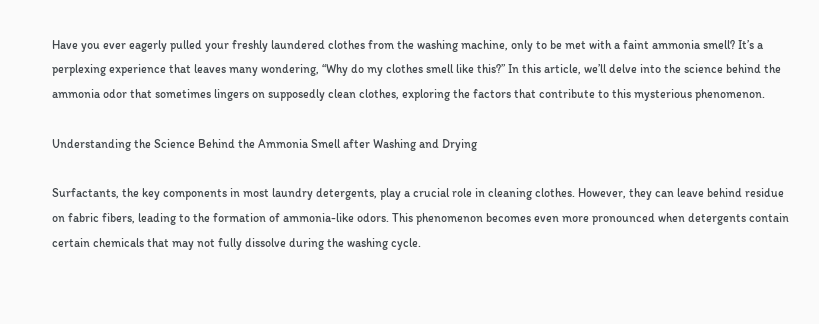Have you ever eagerly pulled your freshly laundered clothes from the washing machine, only to be met with a faint ammonia smell? It’s a perplexing experience that leaves many wondering, “Why do my clothes smell like this?” In this article, we’ll delve into the science behind the ammonia odor that sometimes lingers on supposedly clean clothes, exploring the factors that contribute to this mysterious phenomenon.

Understanding the Science Behind the Ammonia Smell after Washing and Drying

Surfactants, the key components in most laundry detergents, play a crucial role in cleaning clothes. However, they can leave behind residue on fabric fibers, leading to the formation of ammonia-like odors. This phenomenon becomes even more pronounced when detergents contain certain chemicals that may not fully dissolve during the washing cycle.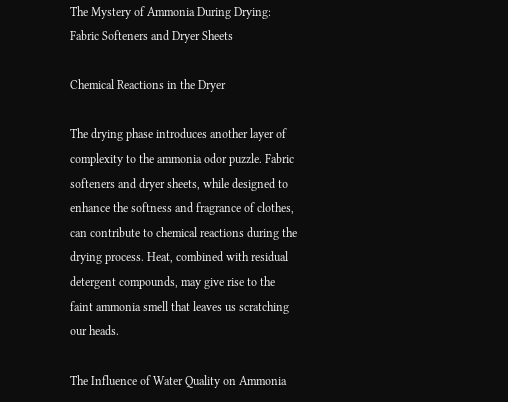The Mystery of Ammonia During Drying: Fabric Softeners and Dryer Sheets

Chemical Reactions in the Dryer

The drying phase introduces another layer of complexity to the ammonia odor puzzle. Fabric softeners and dryer sheets, while designed to enhance the softness and fragrance of clothes, can contribute to chemical reactions during the drying process. Heat, combined with residual detergent compounds, may give rise to the faint ammonia smell that leaves us scratching our heads.

The Influence of Water Quality on Ammonia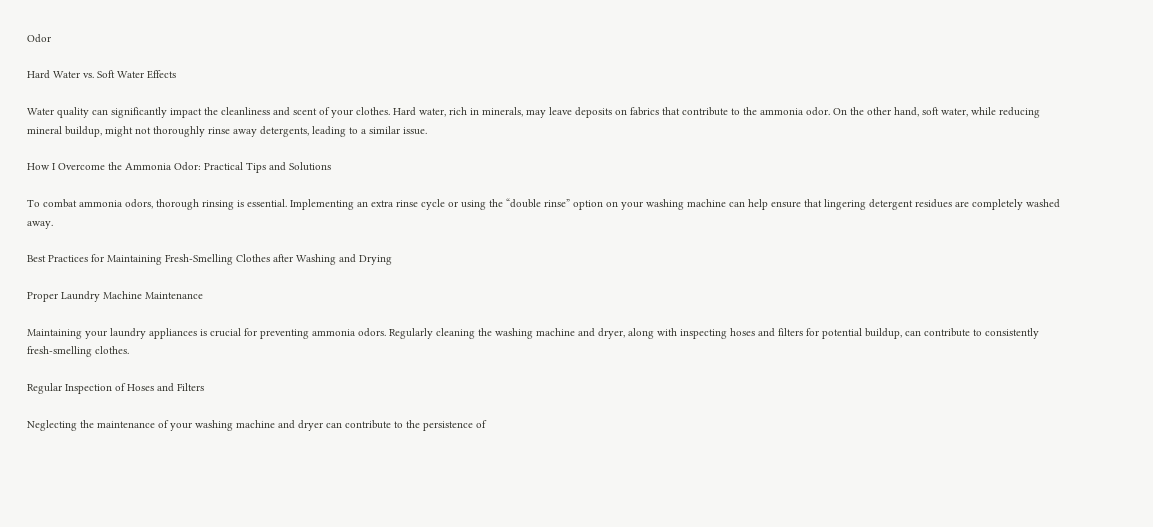Odor

Hard Water vs. Soft Water Effects

Water quality can significantly impact the cleanliness and scent of your clothes. Hard water, rich in minerals, may leave deposits on fabrics that contribute to the ammonia odor. On the other hand, soft water, while reducing mineral buildup, might not thoroughly rinse away detergents, leading to a similar issue.

How I Overcome the Ammonia Odor: Practical Tips and Solutions

To combat ammonia odors, thorough rinsing is essential. Implementing an extra rinse cycle or using the “double rinse” option on your washing machine can help ensure that lingering detergent residues are completely washed away.

Best Practices for Maintaining Fresh-Smelling Clothes after Washing and Drying

Proper Laundry Machine Maintenance

Maintaining your laundry appliances is crucial for preventing ammonia odors. Regularly cleaning the washing machine and dryer, along with inspecting hoses and filters for potential buildup, can contribute to consistently fresh-smelling clothes.

Regular Inspection of Hoses and Filters

Neglecting the maintenance of your washing machine and dryer can contribute to the persistence of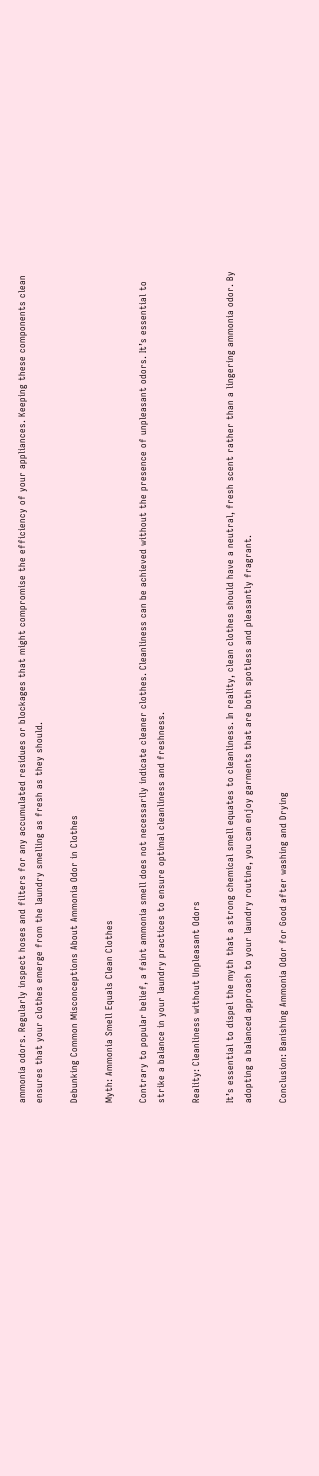ammonia odors. Regularly inspect hoses and filters for any accumulated residues or blockages that might compromise the efficiency of your appliances. Keeping these components clean ensures that your clothes emerge from the laundry smelling as fresh as they should.

Debunking Common Misconceptions About Ammonia Odor in Clothes

Myth: Ammonia Smell Equals Clean Clothes

Contrary to popular belief, a faint ammonia smell does not necessarily indicate cleaner clothes. Cleanliness can be achieved without the presence of unpleasant odors. It’s essential to strike a balance in your laundry practices to ensure optimal cleanliness and freshness.

Reality: Cleanliness without Unpleasant Odors

It’s essential to dispel the myth that a strong chemical smell equates to cleanliness. In reality, clean clothes should have a neutral, fresh scent rather than a lingering ammonia odor. By adopting a balanced approach to your laundry routine, you can enjoy garments that are both spotless and pleasantly fragrant.

Conclusion: Banishing Ammonia Odor for Good after washing and Drying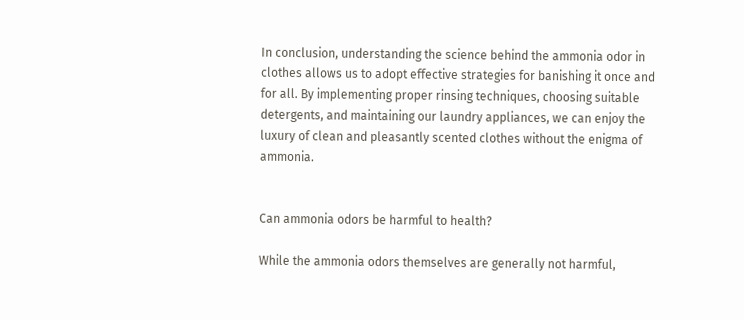In conclusion, understanding the science behind the ammonia odor in clothes allows us to adopt effective strategies for banishing it once and for all. By implementing proper rinsing techniques, choosing suitable detergents, and maintaining our laundry appliances, we can enjoy the luxury of clean and pleasantly scented clothes without the enigma of ammonia.


Can ammonia odors be harmful to health?

While the ammonia odors themselves are generally not harmful,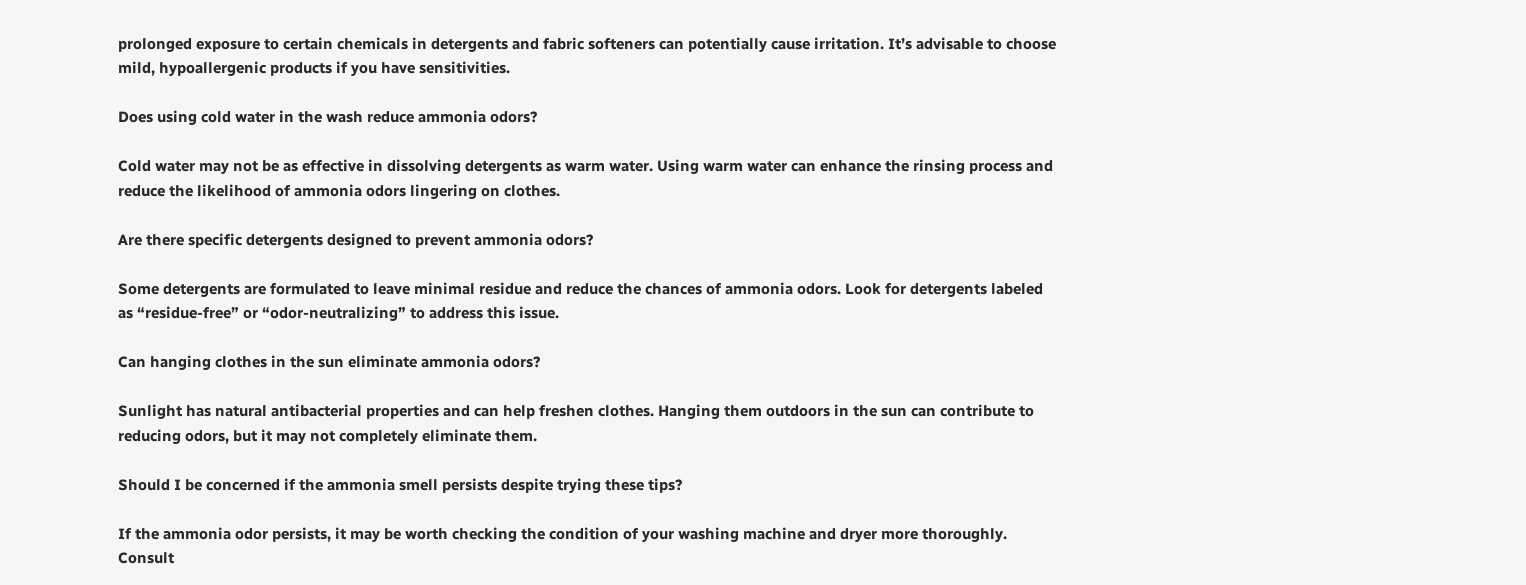prolonged exposure to certain chemicals in detergents and fabric softeners can potentially cause irritation. It’s advisable to choose mild, hypoallergenic products if you have sensitivities.

Does using cold water in the wash reduce ammonia odors?

Cold water may not be as effective in dissolving detergents as warm water. Using warm water can enhance the rinsing process and reduce the likelihood of ammonia odors lingering on clothes.

Are there specific detergents designed to prevent ammonia odors?

Some detergents are formulated to leave minimal residue and reduce the chances of ammonia odors. Look for detergents labeled as “residue-free” or “odor-neutralizing” to address this issue.

Can hanging clothes in the sun eliminate ammonia odors?

Sunlight has natural antibacterial properties and can help freshen clothes. Hanging them outdoors in the sun can contribute to reducing odors, but it may not completely eliminate them.

Should I be concerned if the ammonia smell persists despite trying these tips?

If the ammonia odor persists, it may be worth checking the condition of your washing machine and dryer more thoroughly. Consult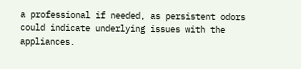a professional if needed, as persistent odors could indicate underlying issues with the appliances.